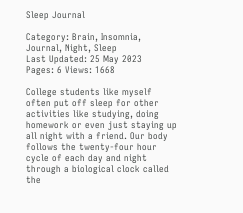Sleep Journal

Category: Brain, Insomnia, Journal, Night, Sleep
Last Updated: 25 May 2023
Pages: 6 Views: 1668

College students like myself often put off sleep for other activities like studying, doing homework or even just staying up all night with a friend. Our body follows the twenty-four hour cycle of each day and night through a biological clock called the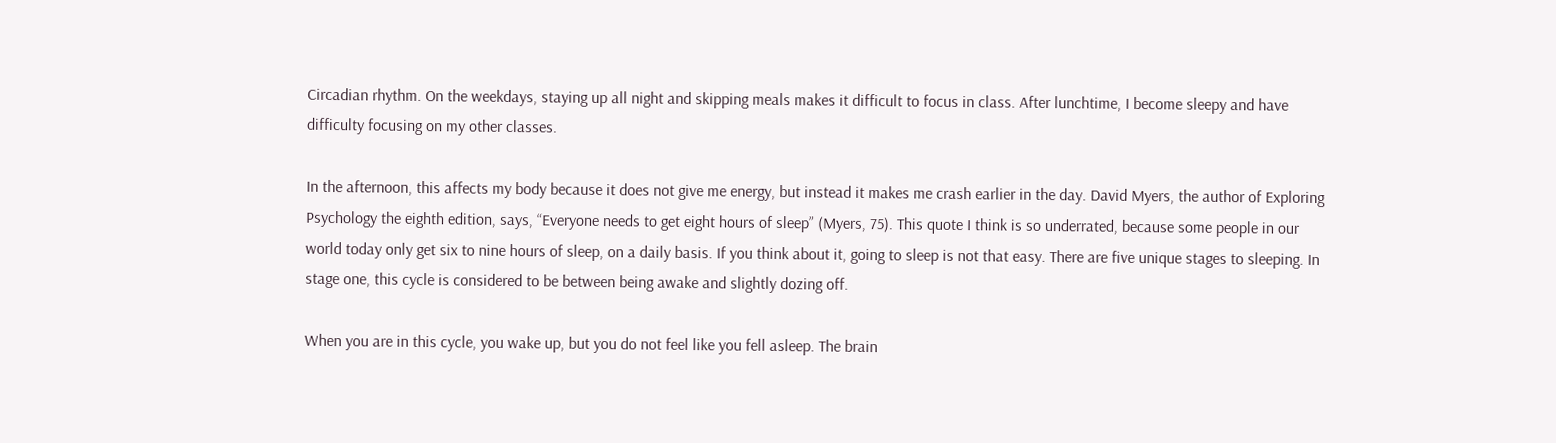Circadian rhythm. On the weekdays, staying up all night and skipping meals makes it difficult to focus in class. After lunchtime, I become sleepy and have difficulty focusing on my other classes.

In the afternoon, this affects my body because it does not give me energy, but instead it makes me crash earlier in the day. David Myers, the author of Exploring Psychology the eighth edition, says, “Everyone needs to get eight hours of sleep” (Myers, 75). This quote I think is so underrated, because some people in our world today only get six to nine hours of sleep, on a daily basis. If you think about it, going to sleep is not that easy. There are five unique stages to sleeping. In stage one, this cycle is considered to be between being awake and slightly dozing off.

When you are in this cycle, you wake up, but you do not feel like you fell asleep. The brain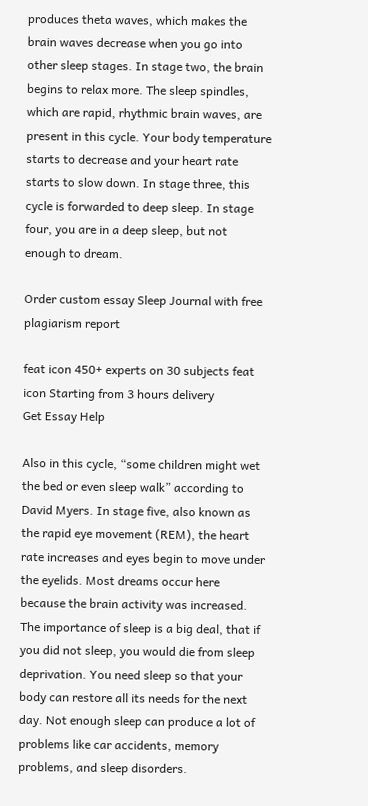produces theta waves, which makes the brain waves decrease when you go into other sleep stages. In stage two, the brain begins to relax more. The sleep spindles, which are rapid, rhythmic brain waves, are present in this cycle. Your body temperature starts to decrease and your heart rate starts to slow down. In stage three, this cycle is forwarded to deep sleep. In stage four, you are in a deep sleep, but not enough to dream.

Order custom essay Sleep Journal with free plagiarism report

feat icon 450+ experts on 30 subjects feat icon Starting from 3 hours delivery
Get Essay Help

Also in this cycle, “some children might wet the bed or even sleep walk” according to David Myers. In stage five, also known as the rapid eye movement (REM), the heart rate increases and eyes begin to move under the eyelids. Most dreams occur here because the brain activity was increased. The importance of sleep is a big deal, that if you did not sleep, you would die from sleep deprivation. You need sleep so that your body can restore all its needs for the next day. Not enough sleep can produce a lot of problems like car accidents, memory problems, and sleep disorders.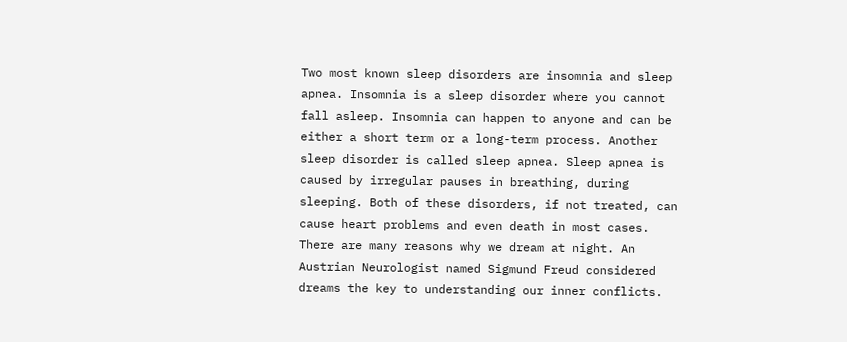Two most known sleep disorders are insomnia and sleep apnea. Insomnia is a sleep disorder where you cannot fall asleep. Insomnia can happen to anyone and can be either a short term or a long-term process. Another sleep disorder is called sleep apnea. Sleep apnea is caused by irregular pauses in breathing, during sleeping. Both of these disorders, if not treated, can cause heart problems and even death in most cases. There are many reasons why we dream at night. An Austrian Neurologist named Sigmund Freud considered dreams the key to understanding our inner conflicts.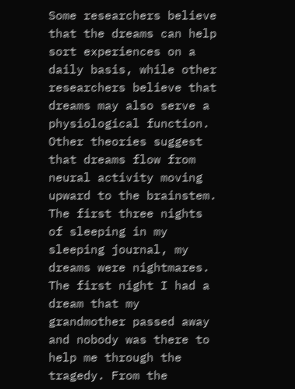Some researchers believe that the dreams can help sort experiences on a daily basis, while other researchers believe that dreams may also serve a physiological function. Other theories suggest that dreams flow from neural activity moving upward to the brainstem. The first three nights of sleeping in my sleeping journal, my dreams were nightmares. The first night I had a dream that my grandmother passed away and nobody was there to help me through the tragedy. From the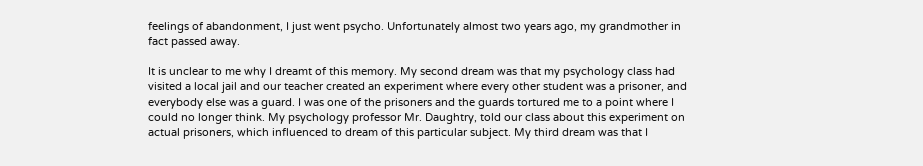feelings of abandonment, I just went psycho. Unfortunately almost two years ago, my grandmother in fact passed away.

It is unclear to me why I dreamt of this memory. My second dream was that my psychology class had visited a local jail and our teacher created an experiment where every other student was a prisoner, and everybody else was a guard. I was one of the prisoners and the guards tortured me to a point where I could no longer think. My psychology professor Mr. Daughtry, told our class about this experiment on actual prisoners, which influenced to dream of this particular subject. My third dream was that I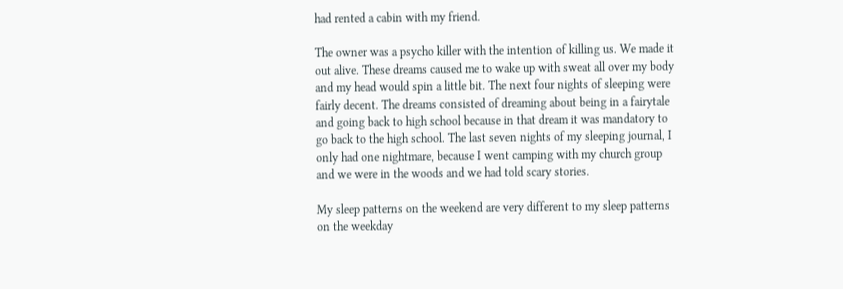had rented a cabin with my friend.

The owner was a psycho killer with the intention of killing us. We made it out alive. These dreams caused me to wake up with sweat all over my body and my head would spin a little bit. The next four nights of sleeping were fairly decent. The dreams consisted of dreaming about being in a fairytale and going back to high school because in that dream it was mandatory to go back to the high school. The last seven nights of my sleeping journal, I only had one nightmare, because I went camping with my church group and we were in the woods and we had told scary stories.

My sleep patterns on the weekend are very different to my sleep patterns on the weekday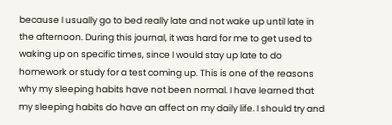because I usually go to bed really late and not wake up until late in the afternoon. During this journal, it was hard for me to get used to waking up on specific times, since I would stay up late to do homework or study for a test coming up. This is one of the reasons why my sleeping habits have not been normal. I have learned that my sleeping habits do have an affect on my daily life. I should try and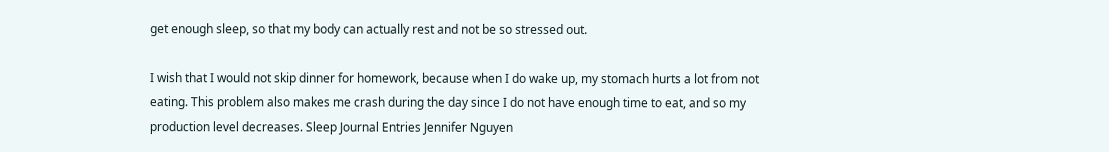get enough sleep, so that my body can actually rest and not be so stressed out.

I wish that I would not skip dinner for homework, because when I do wake up, my stomach hurts a lot from not eating. This problem also makes me crash during the day since I do not have enough time to eat, and so my production level decreases. Sleep Journal Entries Jennifer Nguyen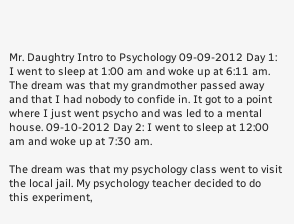Mr. Daughtry Intro to Psychology 09-09-2012 Day 1: I went to sleep at 1:00 am and woke up at 6:11 am. The dream was that my grandmother passed away and that I had nobody to confide in. It got to a point where I just went psycho and was led to a mental house. 09-10-2012 Day 2: I went to sleep at 12:00 am and woke up at 7:30 am.

The dream was that my psychology class went to visit the local jail. My psychology teacher decided to do this experiment,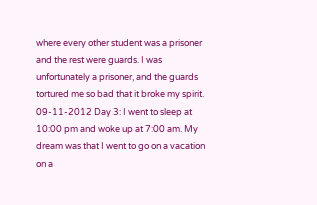where every other student was a prisoner and the rest were guards. I was unfortunately a prisoner, and the guards tortured me so bad that it broke my spirit. 09-11-2012 Day 3: I went to sleep at 10:00 pm and woke up at 7:00 am. My dream was that I went to go on a vacation on a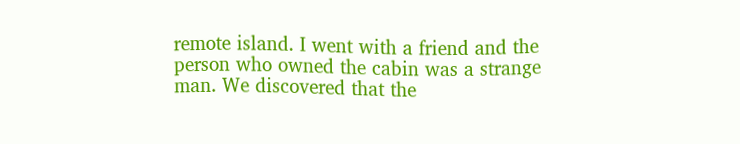remote island. I went with a friend and the person who owned the cabin was a strange man. We discovered that the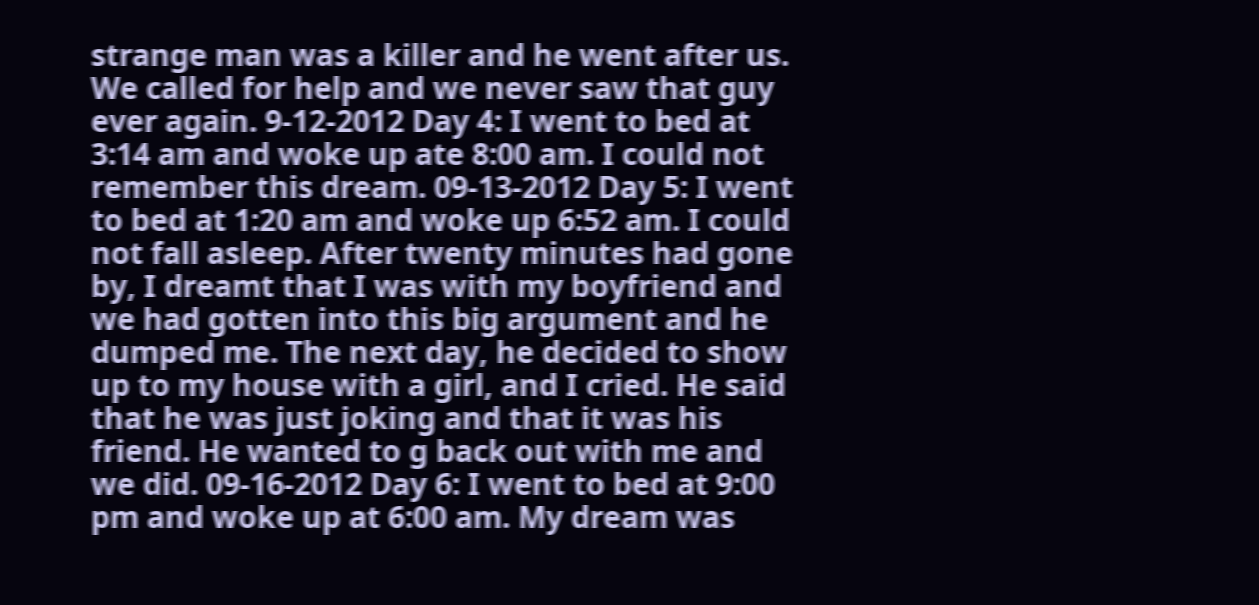strange man was a killer and he went after us. We called for help and we never saw that guy ever again. 9-12-2012 Day 4: I went to bed at 3:14 am and woke up ate 8:00 am. I could not remember this dream. 09-13-2012 Day 5: I went to bed at 1:20 am and woke up 6:52 am. I could not fall asleep. After twenty minutes had gone by, I dreamt that I was with my boyfriend and we had gotten into this big argument and he dumped me. The next day, he decided to show up to my house with a girl, and I cried. He said that he was just joking and that it was his friend. He wanted to g back out with me and we did. 09-16-2012 Day 6: I went to bed at 9:00 pm and woke up at 6:00 am. My dream was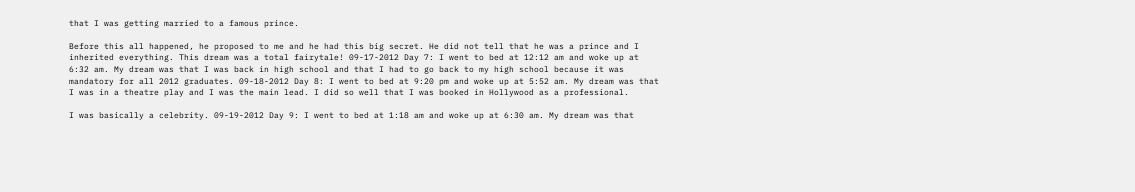that I was getting married to a famous prince.

Before this all happened, he proposed to me and he had this big secret. He did not tell that he was a prince and I inherited everything. This dream was a total fairytale! 09-17-2012 Day 7: I went to bed at 12:12 am and woke up at 6:32 am. My dream was that I was back in high school and that I had to go back to my high school because it was mandatory for all 2012 graduates. 09-18-2012 Day 8: I went to bed at 9:20 pm and woke up at 5:52 am. My dream was that I was in a theatre play and I was the main lead. I did so well that I was booked in Hollywood as a professional.

I was basically a celebrity. 09-19-2012 Day 9: I went to bed at 1:18 am and woke up at 6:30 am. My dream was that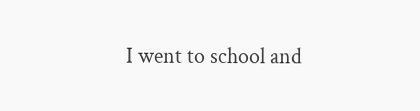I went to school and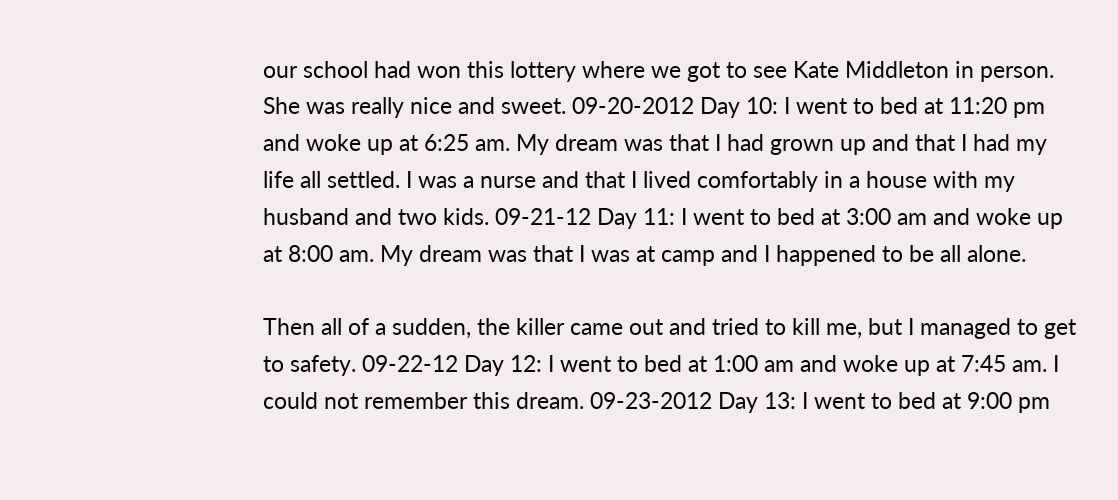our school had won this lottery where we got to see Kate Middleton in person. She was really nice and sweet. 09-20-2012 Day 10: I went to bed at 11:20 pm and woke up at 6:25 am. My dream was that I had grown up and that I had my life all settled. I was a nurse and that I lived comfortably in a house with my husband and two kids. 09-21-12 Day 11: I went to bed at 3:00 am and woke up at 8:00 am. My dream was that I was at camp and I happened to be all alone.

Then all of a sudden, the killer came out and tried to kill me, but I managed to get to safety. 09-22-12 Day 12: I went to bed at 1:00 am and woke up at 7:45 am. I could not remember this dream. 09-23-2012 Day 13: I went to bed at 9:00 pm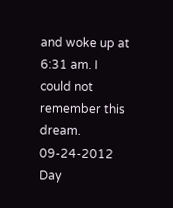and woke up at 6:31 am. I could not remember this dream. 09-24-2012 Day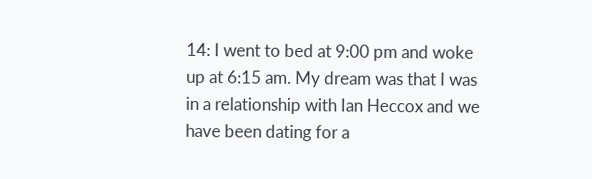14: I went to bed at 9:00 pm and woke up at 6:15 am. My dream was that I was in a relationship with Ian Heccox and we have been dating for a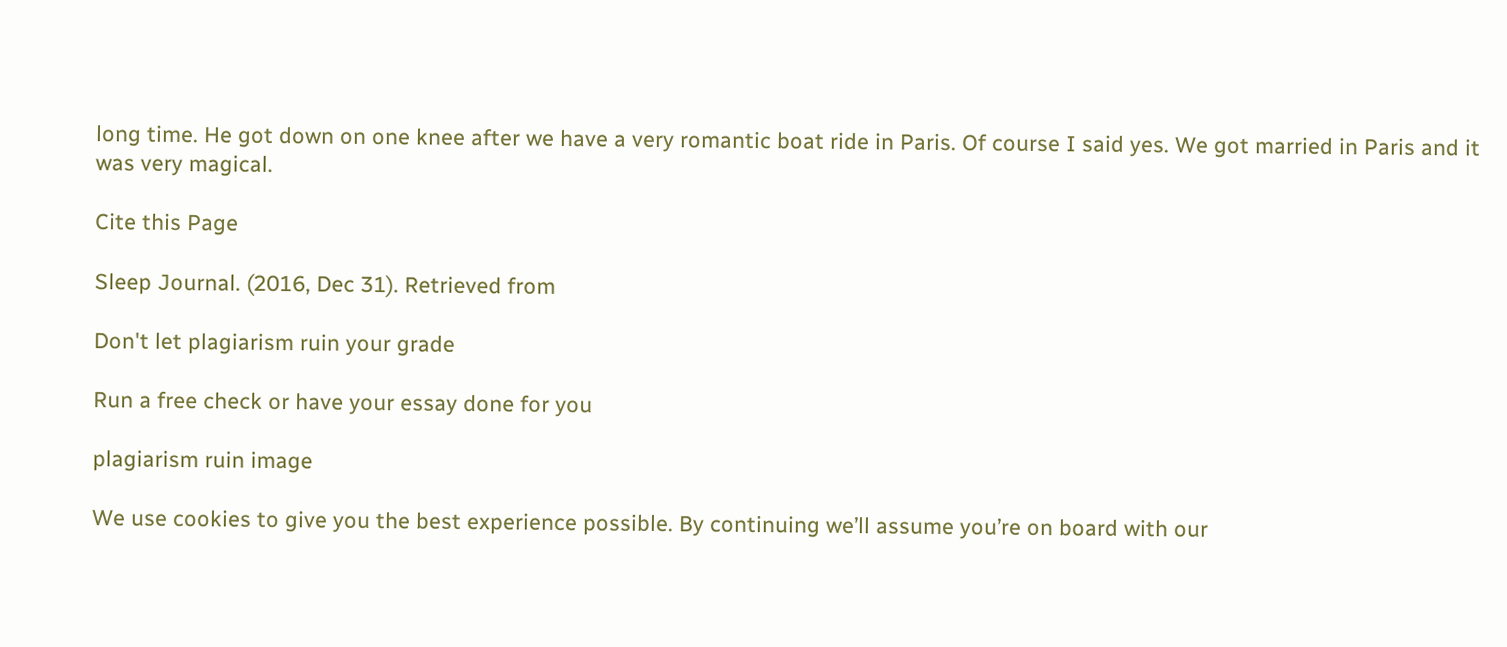long time. He got down on one knee after we have a very romantic boat ride in Paris. Of course I said yes. We got married in Paris and it was very magical.

Cite this Page

Sleep Journal. (2016, Dec 31). Retrieved from

Don't let plagiarism ruin your grade

Run a free check or have your essay done for you

plagiarism ruin image

We use cookies to give you the best experience possible. By continuing we’ll assume you’re on board with our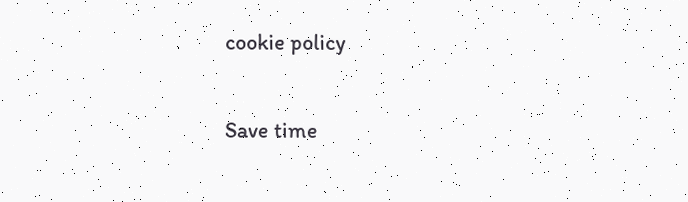cookie policy

Save time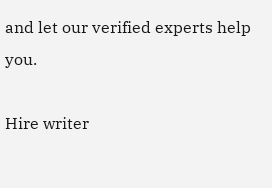and let our verified experts help you.

Hire writer